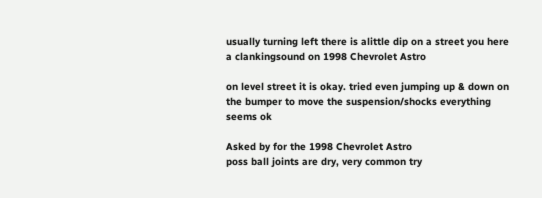usually turning left there is alittle dip on a street you here a clankingsound on 1998 Chevrolet Astro

on level street it is okay. tried even jumping up & down on the bumper to move the suspension/shocks everything seems ok

Asked by for the 1998 Chevrolet Astro
poss ball joints are dry, very common try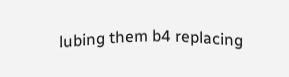lubing them b4 replacing